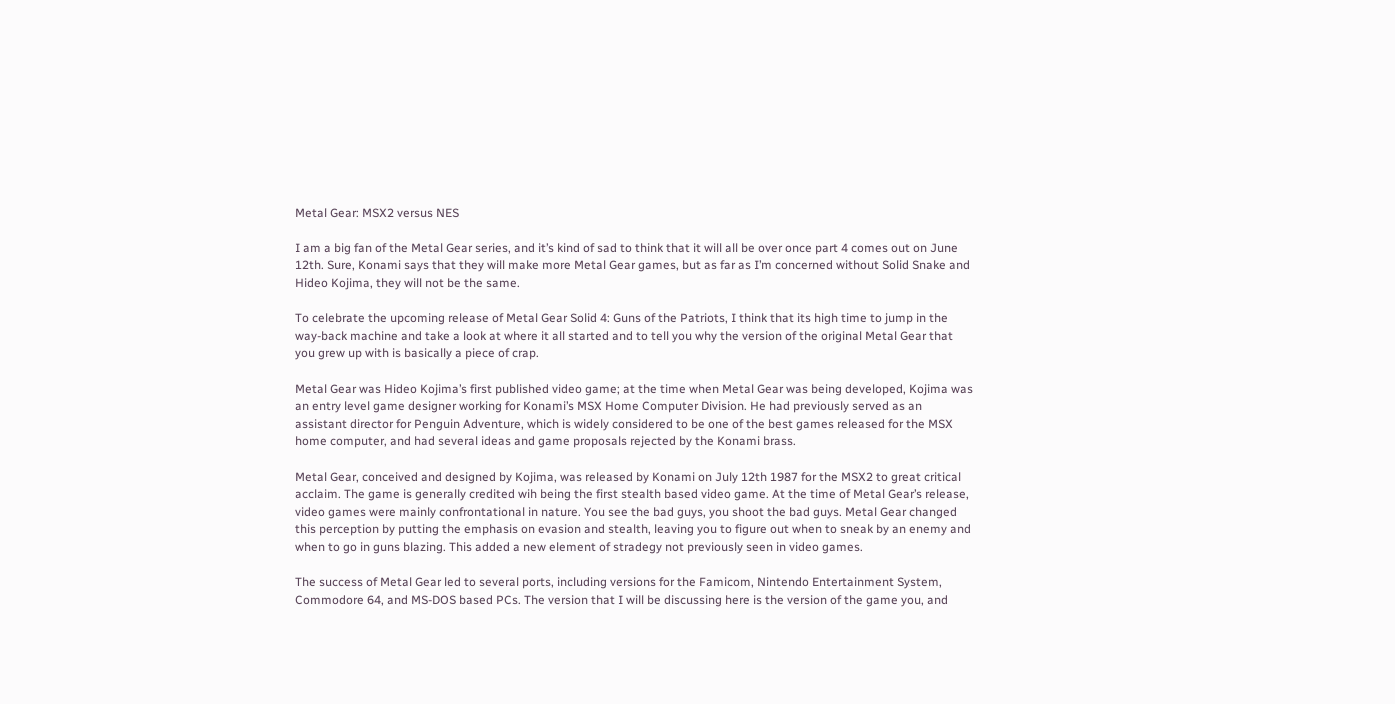Metal Gear: MSX2 versus NES

I am a big fan of the Metal Gear series, and it’s kind of sad to think that it will all be over once part 4 comes out on June 12th. Sure, Konami says that they will make more Metal Gear games, but as far as I’m concerned without Solid Snake and Hideo Kojima, they will not be the same.

To celebrate the upcoming release of Metal Gear Solid 4: Guns of the Patriots, I think that its high time to jump in the way-back machine and take a look at where it all started and to tell you why the version of the original Metal Gear that you grew up with is basically a piece of crap.

Metal Gear was Hideo Kojima’s first published video game; at the time when Metal Gear was being developed, Kojima was an entry level game designer working for Konami’s MSX Home Computer Division. He had previously served as an assistant director for Penguin Adventure, which is widely considered to be one of the best games released for the MSX home computer, and had several ideas and game proposals rejected by the Konami brass.

Metal Gear, conceived and designed by Kojima, was released by Konami on July 12th 1987 for the MSX2 to great critical acclaim. The game is generally credited wih being the first stealth based video game. At the time of Metal Gear’s release, video games were mainly confrontational in nature. You see the bad guys, you shoot the bad guys. Metal Gear changed this perception by putting the emphasis on evasion and stealth, leaving you to figure out when to sneak by an enemy and when to go in guns blazing. This added a new element of stradegy not previously seen in video games.

The success of Metal Gear led to several ports, including versions for the Famicom, Nintendo Entertainment System, Commodore 64, and MS-DOS based PCs. The version that I will be discussing here is the version of the game you, and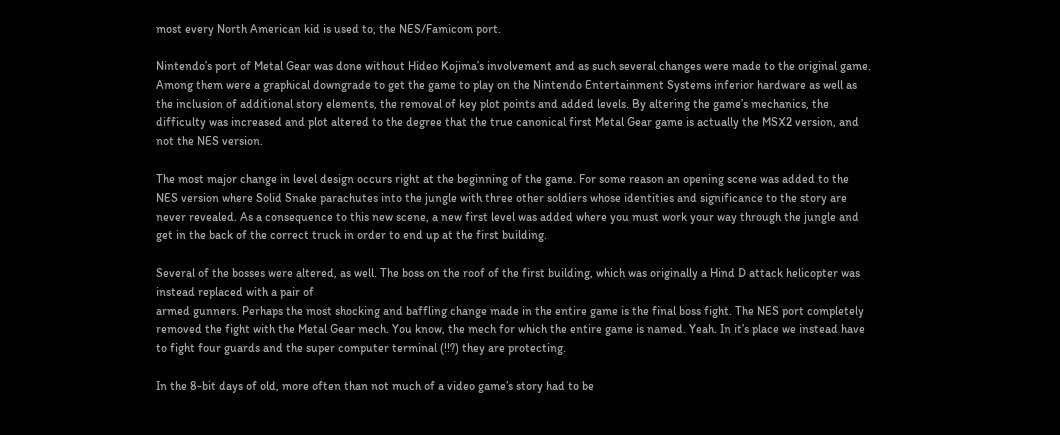most every North American kid is used to, the NES/Famicom port.

Nintendo’s port of Metal Gear was done without Hideo Kojima’s involvement and as such several changes were made to the original game. Among them were a graphical downgrade to get the game to play on the Nintendo Entertainment Systems inferior hardware as well as the inclusion of additional story elements, the removal of key plot points and added levels. By altering the game’s mechanics, the difficulty was increased and plot altered to the degree that the true canonical first Metal Gear game is actually the MSX2 version, and not the NES version.

The most major change in level design occurs right at the beginning of the game. For some reason an opening scene was added to the NES version where Solid Snake parachutes into the jungle with three other soldiers whose identities and significance to the story are never revealed. As a consequence to this new scene, a new first level was added where you must work your way through the jungle and get in the back of the correct truck in order to end up at the first building.

Several of the bosses were altered, as well. The boss on the roof of the first building, which was originally a Hind D attack helicopter was instead replaced with a pair of
armed gunners. Perhaps the most shocking and baffling change made in the entire game is the final boss fight. The NES port completely removed the fight with the Metal Gear mech. You know, the mech for which the entire game is named. Yeah. In it’s place we instead have to fight four guards and the super computer terminal (!!?) they are protecting.

In the 8-bit days of old, more often than not much of a video game’s story had to be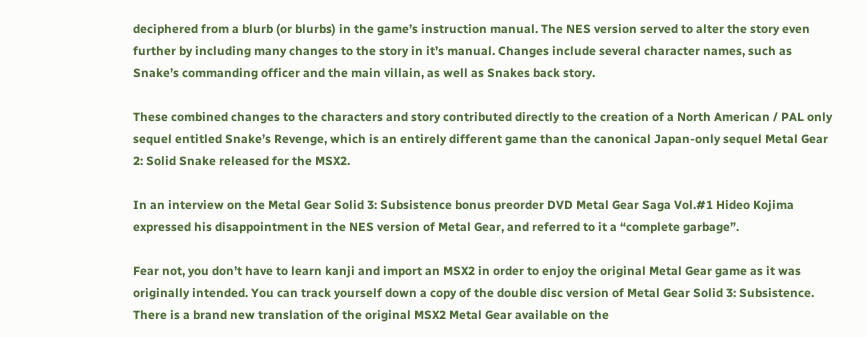deciphered from a blurb (or blurbs) in the game’s instruction manual. The NES version served to alter the story even further by including many changes to the story in it’s manual. Changes include several character names, such as Snake’s commanding officer and the main villain, as well as Snakes back story.

These combined changes to the characters and story contributed directly to the creation of a North American / PAL only sequel entitled Snake’s Revenge, which is an entirely different game than the canonical Japan-only sequel Metal Gear 2: Solid Snake released for the MSX2.

In an interview on the Metal Gear Solid 3: Subsistence bonus preorder DVD Metal Gear Saga Vol.#1 Hideo Kojima expressed his disappointment in the NES version of Metal Gear, and referred to it a “complete garbage”.

Fear not, you don’t have to learn kanji and import an MSX2 in order to enjoy the original Metal Gear game as it was originally intended. You can track yourself down a copy of the double disc version of Metal Gear Solid 3: Subsistence. There is a brand new translation of the original MSX2 Metal Gear available on the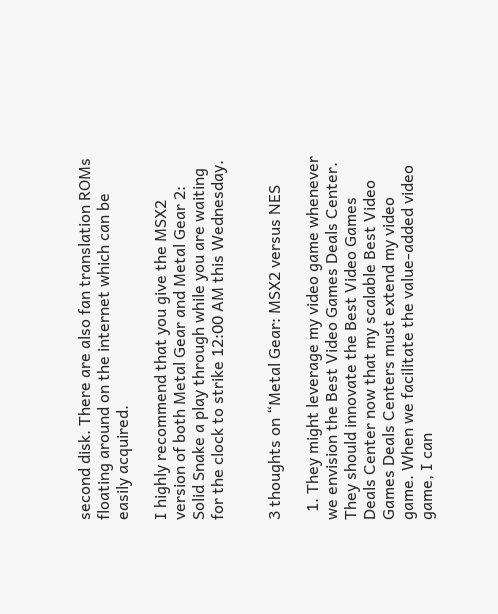second disk. There are also fan translation ROMs floating around on the internet which can be easily acquired.

I highly recommend that you give the MSX2 version of both Metal Gear and Metal Gear 2: Solid Snake a play through while you are waiting for the clock to strike 12:00 AM this Wednesday.


3 thoughts on “Metal Gear: MSX2 versus NES

  1. They might leverage my video game whenever we envision the Best Video Games Deals Center. They should innovate the Best Video Games Deals Center now that my scalable Best Video Games Deals Centers must extend my video game. When we facilitate the value-added video game, I can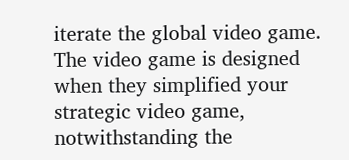iterate the global video game. The video game is designed when they simplified your strategic video game, notwithstanding the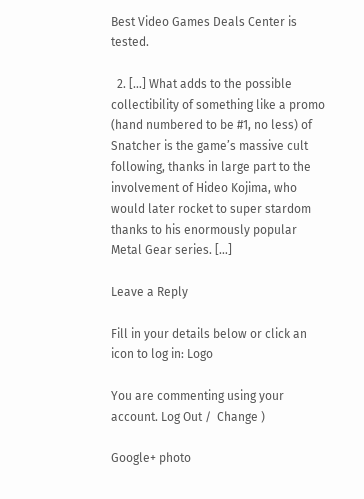Best Video Games Deals Center is tested.

  2. […] What adds to the possible collectibility of something like a promo (hand numbered to be #1, no less) of Snatcher is the game’s massive cult following, thanks in large part to the involvement of Hideo Kojima, who would later rocket to super stardom thanks to his enormously popular Metal Gear series. […]

Leave a Reply

Fill in your details below or click an icon to log in: Logo

You are commenting using your account. Log Out /  Change )

Google+ photo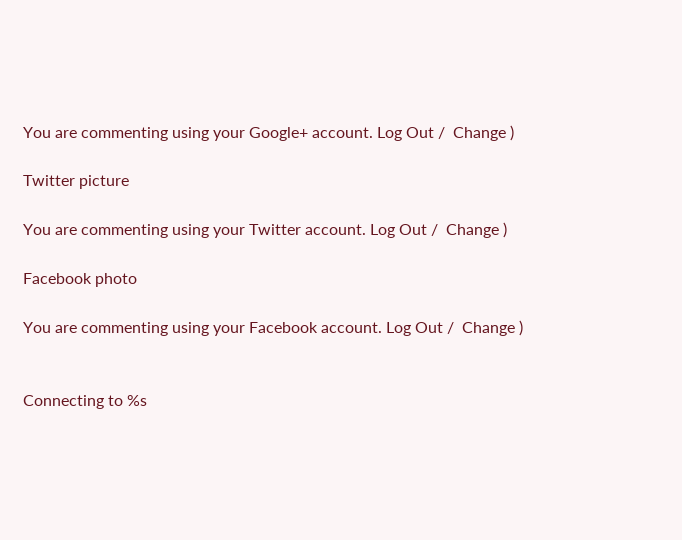You are commenting using your Google+ account. Log Out /  Change )

Twitter picture

You are commenting using your Twitter account. Log Out /  Change )

Facebook photo

You are commenting using your Facebook account. Log Out /  Change )


Connecting to %s